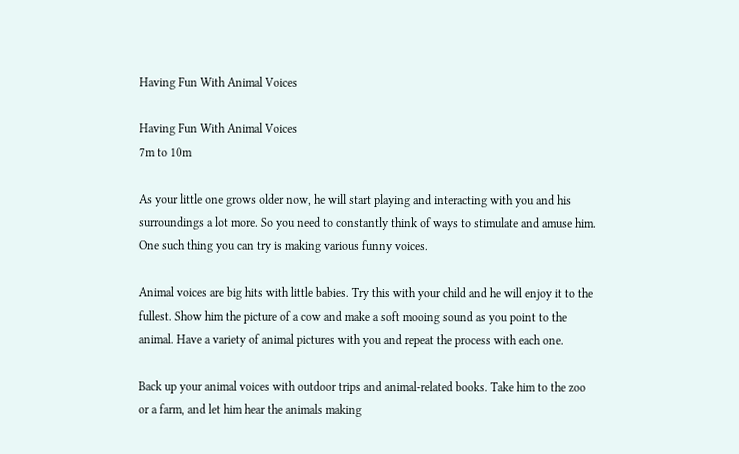Having Fun With Animal Voices

Having Fun With Animal Voices
7m to 10m

As your little one grows older now, he will start playing and interacting with you and his surroundings a lot more. So you need to constantly think of ways to stimulate and amuse him. One such thing you can try is making various funny voices.

Animal voices are big hits with little babies. Try this with your child and he will enjoy it to the fullest. Show him the picture of a cow and make a soft mooing sound as you point to the animal. Have a variety of animal pictures with you and repeat the process with each one.

Back up your animal voices with outdoor trips and animal-related books. Take him to the zoo or a farm, and let him hear the animals making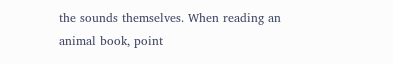the sounds themselves. When reading an animal book, point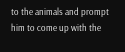to the animals and prompt him to come up with the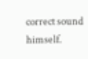correct sound himself.